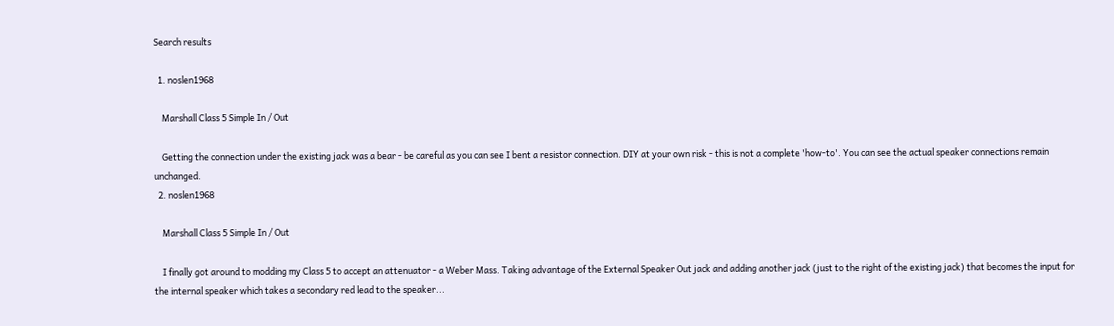Search results

  1. noslen1968

    Marshall Class 5 Simple In / Out

    Getting the connection under the existing jack was a bear - be careful as you can see I bent a resistor connection. DIY at your own risk - this is not a complete 'how-to'. You can see the actual speaker connections remain unchanged.
  2. noslen1968

    Marshall Class 5 Simple In / Out

    I finally got around to modding my Class 5 to accept an attenuator - a Weber Mass. Taking advantage of the External Speaker Out jack and adding another jack (just to the right of the existing jack) that becomes the input for the internal speaker which takes a secondary red lead to the speaker...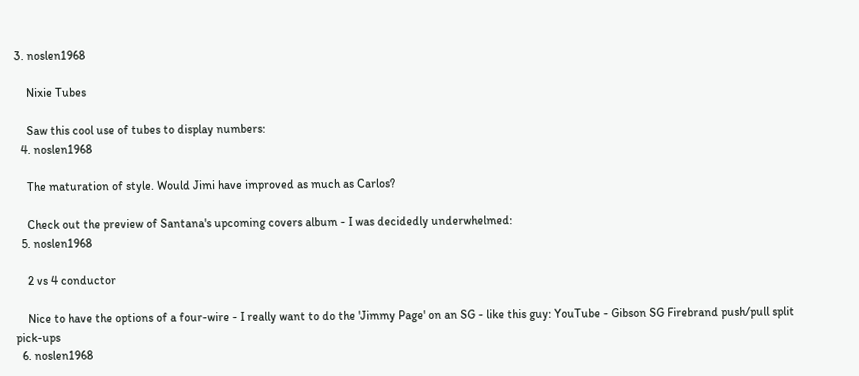3. noslen1968

    Nixie Tubes

    Saw this cool use of tubes to display numbers:
  4. noslen1968

    The maturation of style. Would Jimi have improved as much as Carlos?

    Check out the preview of Santana's upcoming covers album - I was decidedly underwhelmed:
  5. noslen1968

    2 vs 4 conductor

    Nice to have the options of a four-wire - I really want to do the 'Jimmy Page' on an SG - like this guy: YouTube - Gibson SG Firebrand push/pull split pick-ups
  6. noslen1968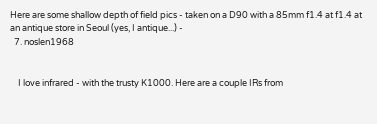Here are some shallow depth of field pics - taken on a D90 with a 85mm f1.4 at f1.4 at an antique store in Seoul (yes, I antique...) -
  7. noslen1968


    I love infrared - with the trusty K1000. Here are a couple IRs from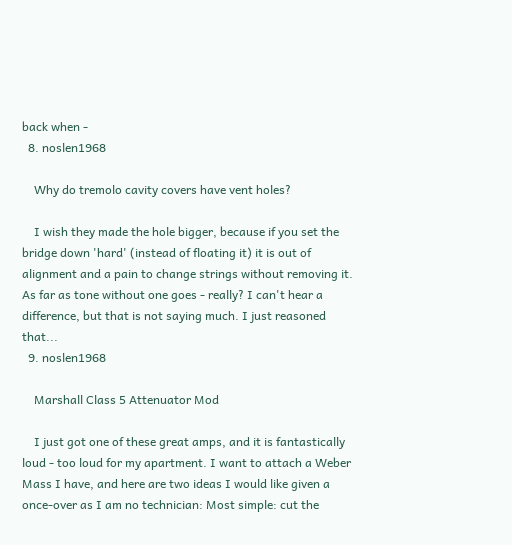back when -
  8. noslen1968

    Why do tremolo cavity covers have vent holes?

    I wish they made the hole bigger, because if you set the bridge down 'hard' (instead of floating it) it is out of alignment and a pain to change strings without removing it. As far as tone without one goes - really? I can't hear a difference, but that is not saying much. I just reasoned that...
  9. noslen1968

    Marshall Class 5 Attenuator Mod

    I just got one of these great amps, and it is fantastically loud - too loud for my apartment. I want to attach a Weber Mass I have, and here are two ideas I would like given a once-over as I am no technician: Most simple: cut the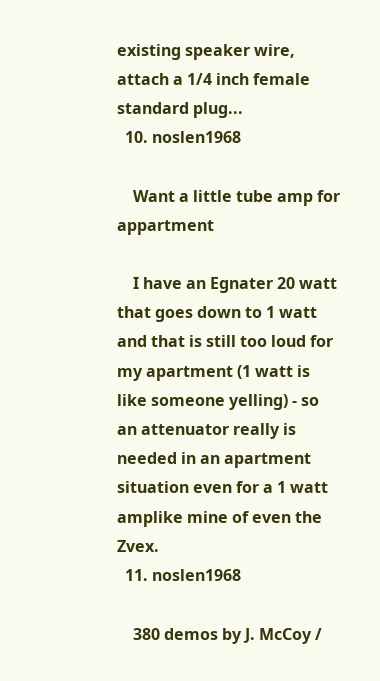existing speaker wire, attach a 1/4 inch female standard plug...
  10. noslen1968

    Want a little tube amp for appartment

    I have an Egnater 20 watt that goes down to 1 watt and that is still too loud for my apartment (1 watt is like someone yelling) - so an attenuator really is needed in an apartment situation even for a 1 watt amplike mine of even the Zvex.
  11. noslen1968

    380 demos by J. McCoy /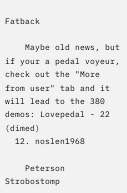Fatback

    Maybe old news, but if your a pedal voyeur, check out the "More from user" tab and it will lead to the 380 demos: Lovepedal - 22 (dimed)
  12. noslen1968

    Peterson Strobostomp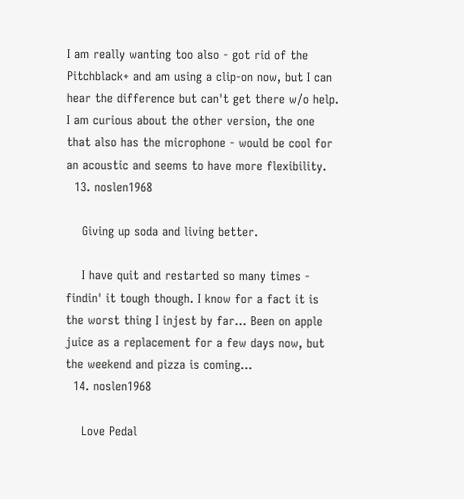I am really wanting too also - got rid of the Pitchblack+ and am using a clip-on now, but I can hear the difference but can't get there w/o help. I am curious about the other version, the one that also has the microphone - would be cool for an acoustic and seems to have more flexibility.
  13. noslen1968

    Giving up soda and living better.

    I have quit and restarted so many times - findin' it tough though. I know for a fact it is the worst thing I injest by far... Been on apple juice as a replacement for a few days now, but the weekend and pizza is coming...
  14. noslen1968

    Love Pedal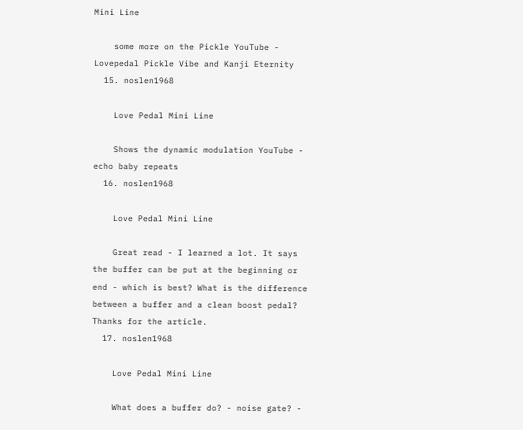Mini Line

    some more on the Pickle YouTube - Lovepedal Pickle Vibe and Kanji Eternity
  15. noslen1968

    Love Pedal Mini Line

    Shows the dynamic modulation YouTube - echo baby repeats
  16. noslen1968

    Love Pedal Mini Line

    Great read - I learned a lot. It says the buffer can be put at the beginning or end - which is best? What is the difference between a buffer and a clean boost pedal? Thanks for the article.
  17. noslen1968

    Love Pedal Mini Line

    What does a buffer do? - noise gate? -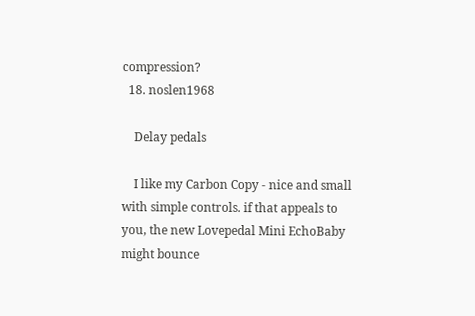compression?
  18. noslen1968

    Delay pedals

    I like my Carbon Copy - nice and small with simple controls. if that appeals to you, the new Lovepedal Mini EchoBaby might bounce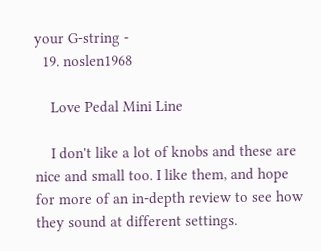your G-string -
  19. noslen1968

    Love Pedal Mini Line

    I don't like a lot of knobs and these are nice and small too. I like them, and hope for more of an in-depth review to see how they sound at different settings.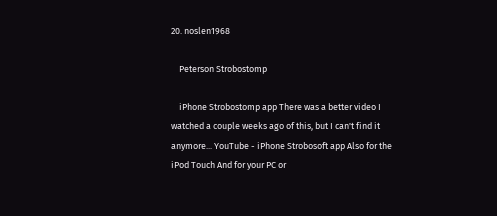20. noslen1968

    Peterson Strobostomp

    iPhone Strobostomp app There was a better video I watched a couple weeks ago of this, but I can't find it anymore... YouTube - iPhone Strobosoft app Also for the iPod Touch And for your PC or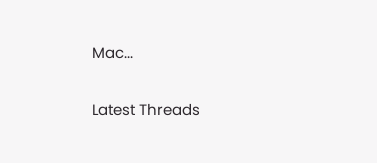Mac...

Latest Threads